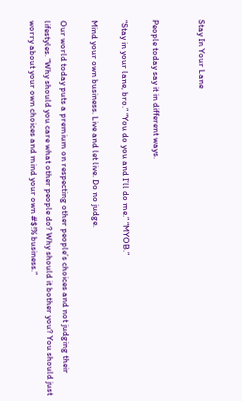Stay In Your Lane


People today say it in different ways.

“Stay in your lane, bro.” “You do you and I’ll do me.” “MYOB.”

Mind your own business. Live and let live. Do no judge.

Our world today puts a premium on respecting other people’s choices and not judging their lifestyles. “Why should you care what other people do? Why should it bother you? You should just worry about your own choices and mind your own #$!% business.”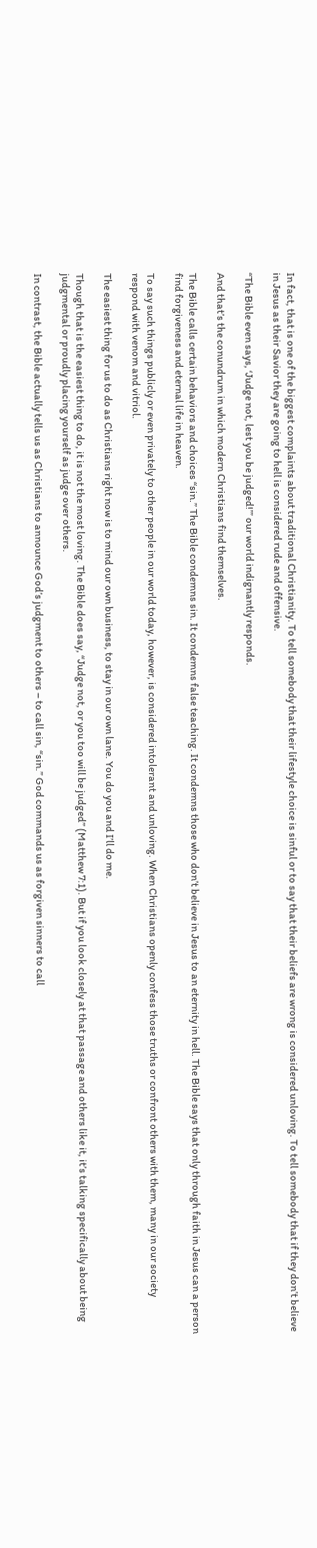In fact, that is one of the biggest complaints about traditional Christianity. To tell somebody that their lifestyle choice is sinful or to say that their beliefs are wrong is considered unloving. To tell somebody that if they don’t believe in Jesus as their Savior they are going to hell is considered rude and offensive.

“The Bible even says, ‘Judge not, lest you be judged!’” our world indignantly responds.

And that’s the conundrum in which modern Christians find themselves.

The Bible calls certain behaviors and choices “sin.” The Bible condemns sin. It condemns false teaching. It condemns those who don’t believe in Jesus to an eternity in hell. The Bible says that only through faith in Jesus can a person find forgiveness and eternal life in heaven.

To say such things publicly or even privately to other people in our world today, however, is considered intolerant and unloving. When Christians openly confess those truths or confront others with them, many in our society respond with venom and vitriol.

The easiest thing for us to do as Christians right now is to mind our own business, to stay in our own lane. You do you and I’ll do me.

Though that is the easiest thing to do, it is not the most loving. The Bible does say, “Judge not, or you too will be judged” (Matthew 7:1). But if you look closely at that passage and others like it, it’s talking specifically about being judgmental or proudly placing yourself as judge over others.

In contrast, the Bible actually tells us as Christians to announce God’s judgment to others – to call sin, “sin.” God commands us as forgiven sinners to call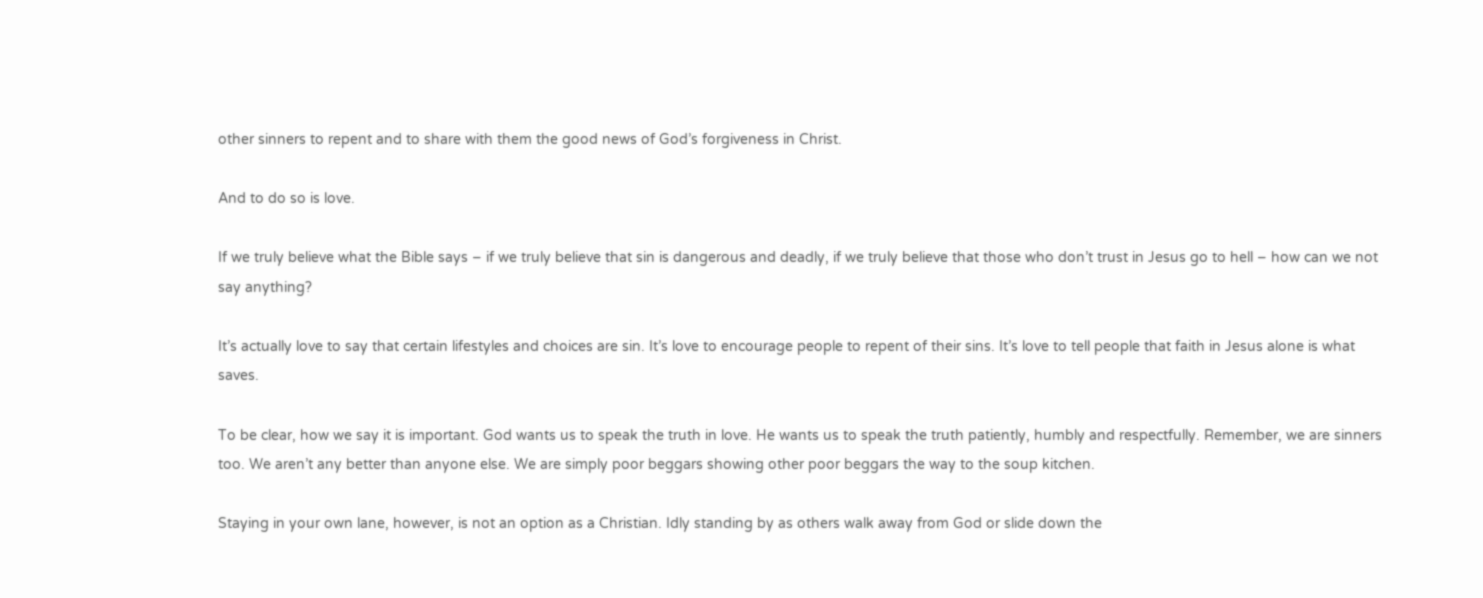other sinners to repent and to share with them the good news of God’s forgiveness in Christ.

And to do so is love.

If we truly believe what the Bible says – if we truly believe that sin is dangerous and deadly, if we truly believe that those who don’t trust in Jesus go to hell – how can we not say anything?

It’s actually love to say that certain lifestyles and choices are sin. It’s love to encourage people to repent of their sins. It’s love to tell people that faith in Jesus alone is what saves.

To be clear, how we say it is important. God wants us to speak the truth in love. He wants us to speak the truth patiently, humbly and respectfully. Remember, we are sinners too. We aren’t any better than anyone else. We are simply poor beggars showing other poor beggars the way to the soup kitchen.

Staying in your own lane, however, is not an option as a Christian. Idly standing by as others walk away from God or slide down the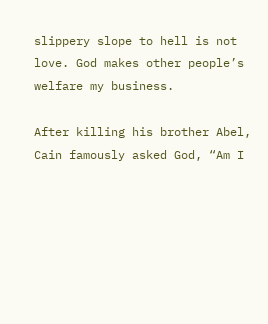slippery slope to hell is not love. God makes other people’s welfare my business.

After killing his brother Abel, Cain famously asked God, “Am I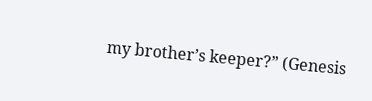my brother’s keeper?” (Genesis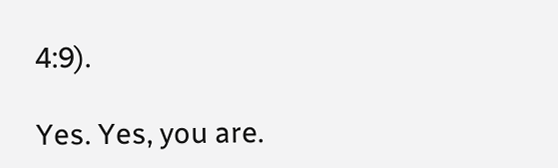4:9).

Yes. Yes, you are.